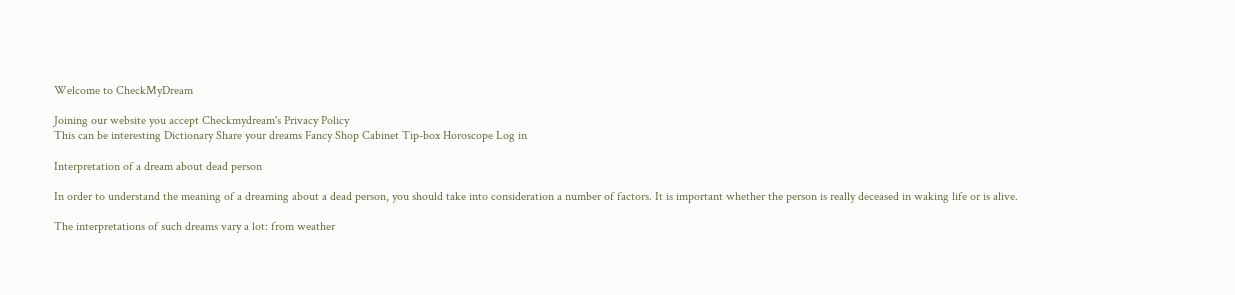Welcome to CheckMyDream

Joining our website you accept Checkmydream's Privacy Policy
This can be interesting Dictionary Share your dreams Fancy Shop Cabinet Tip-box Horoscope Log in

Interpretation of a dream about dead person

In order to understand the meaning of a dreaming about a dead person, you should take into consideration a number of factors. It is important whether the person is really deceased in waking life or is alive.

The interpretations of such dreams vary a lot: from weather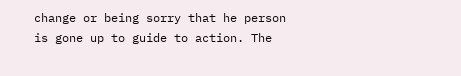change or being sorry that he person is gone up to guide to action. The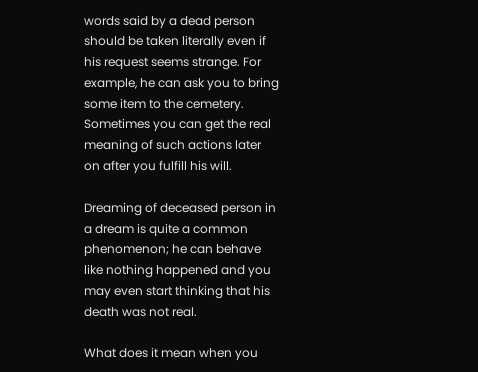words said by a dead person should be taken literally even if his request seems strange. For example, he can ask you to bring some item to the cemetery. Sometimes you can get the real meaning of such actions later on after you fulfill his will.

Dreaming of deceased person in a dream is quite a common phenomenon; he can behave like nothing happened and you may even start thinking that his death was not real.

What does it mean when you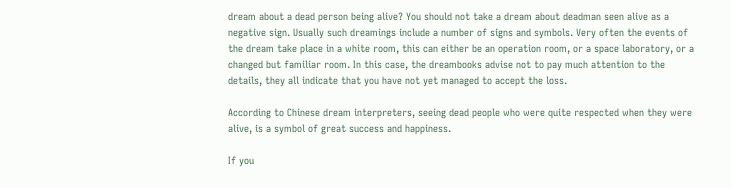dream about a dead person being alive? You should not take a dream about deadman seen alive as a negative sign. Usually such dreamings include a number of signs and symbols. Very often the events of the dream take place in a white room, this can either be an operation room, or a space laboratory, or a changed but familiar room. In this case, the dreambooks advise not to pay much attention to the details, they all indicate that you have not yet managed to accept the loss.

According to Chinese dream interpreters, seeing dead people who were quite respected when they were alive, is a symbol of great success and happiness.

If you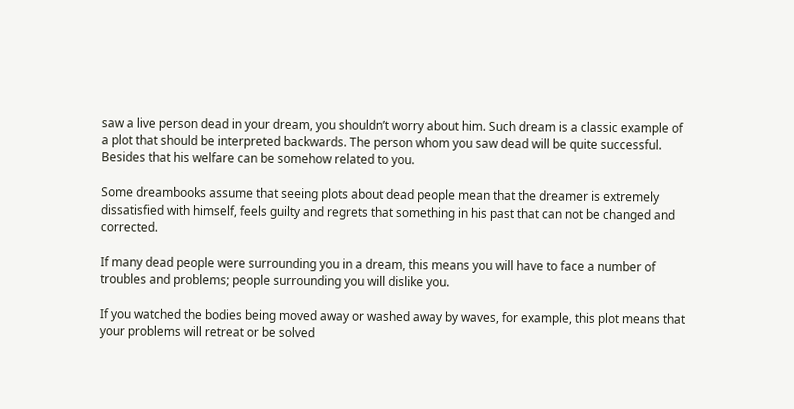saw a live person dead in your dream, you shouldn’t worry about him. Such dream is a classic example of a plot that should be interpreted backwards. The person whom you saw dead will be quite successful. Besides that his welfare can be somehow related to you.

Some dreambooks assume that seeing plots about dead people mean that the dreamer is extremely dissatisfied with himself, feels guilty and regrets that something in his past that can not be changed and corrected.

If many dead people were surrounding you in a dream, this means you will have to face a number of troubles and problems; people surrounding you will dislike you.

If you watched the bodies being moved away or washed away by waves, for example, this plot means that your problems will retreat or be solved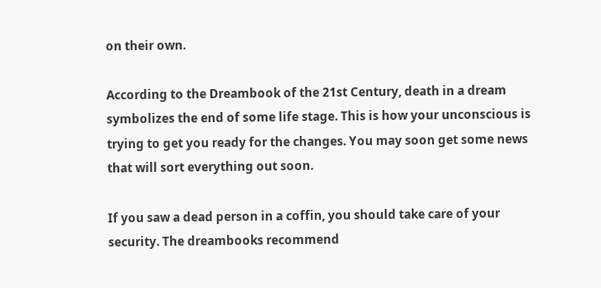on their own.

According to the Dreambook of the 21st Century, death in a dream symbolizes the end of some life stage. This is how your unconscious is trying to get you ready for the changes. You may soon get some news that will sort everything out soon.

If you saw a dead person in a coffin, you should take care of your security. The dreambooks recommend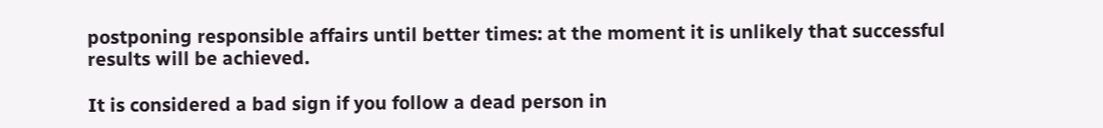postponing responsible affairs until better times: at the moment it is unlikely that successful results will be achieved.

It is considered a bad sign if you follow a dead person in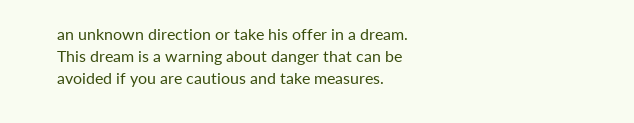an unknown direction or take his offer in a dream. This dream is a warning about danger that can be avoided if you are cautious and take measures.